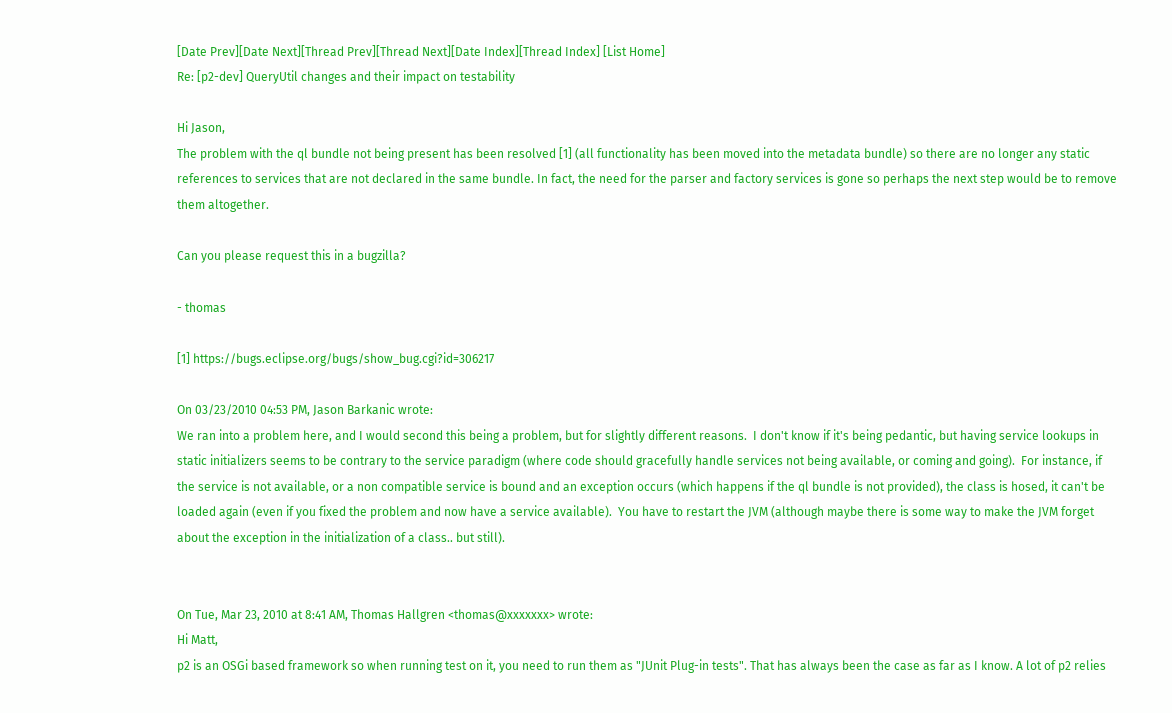[Date Prev][Date Next][Thread Prev][Thread Next][Date Index][Thread Index] [List Home]
Re: [p2-dev] QueryUtil changes and their impact on testability

Hi Jason,
The problem with the ql bundle not being present has been resolved [1] (all functionality has been moved into the metadata bundle) so there are no longer any static references to services that are not declared in the same bundle. In fact, the need for the parser and factory services is gone so perhaps the next step would be to remove them altogether.

Can you please request this in a bugzilla?

- thomas

[1] https://bugs.eclipse.org/bugs/show_bug.cgi?id=306217

On 03/23/2010 04:53 PM, Jason Barkanic wrote:
We ran into a problem here, and I would second this being a problem, but for slightly different reasons.  I don't know if it's being pedantic, but having service lookups in static initializers seems to be contrary to the service paradigm (where code should gracefully handle services not being available, or coming and going).  For instance, if the service is not available, or a non compatible service is bound and an exception occurs (which happens if the ql bundle is not provided), the class is hosed, it can't be loaded again (even if you fixed the problem and now have a service available).  You have to restart the JVM (although maybe there is some way to make the JVM forget about the exception in the initialization of a class.. but still).


On Tue, Mar 23, 2010 at 8:41 AM, Thomas Hallgren <thomas@xxxxxxx> wrote:
Hi Matt,
p2 is an OSGi based framework so when running test on it, you need to run them as "JUnit Plug-in tests". That has always been the case as far as I know. A lot of p2 relies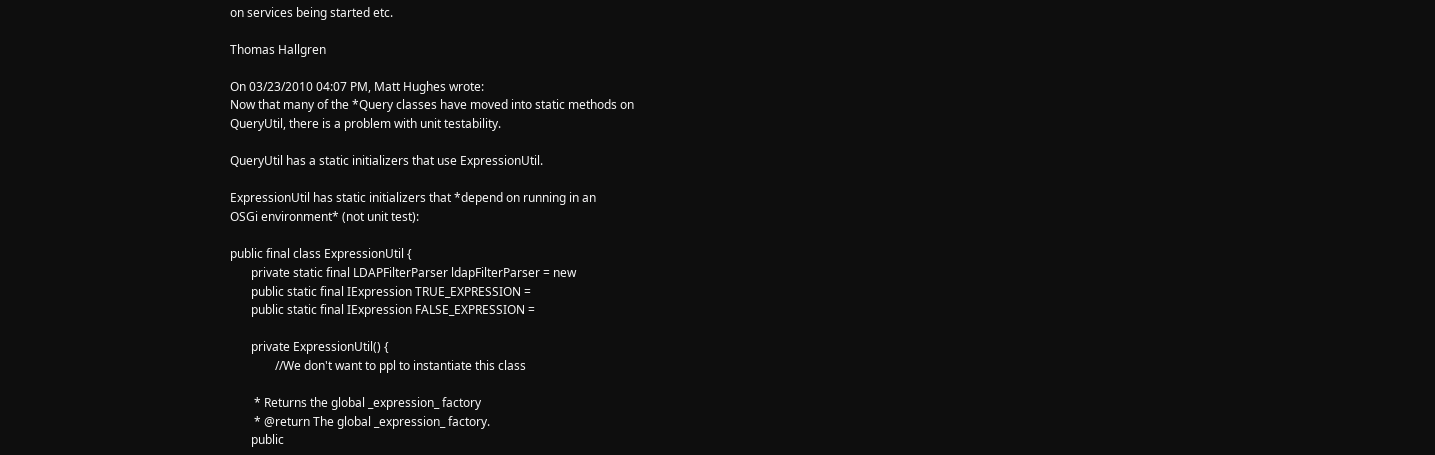on services being started etc.

Thomas Hallgren

On 03/23/2010 04:07 PM, Matt Hughes wrote:
Now that many of the *Query classes have moved into static methods on
QueryUtil, there is a problem with unit testability.

QueryUtil has a static initializers that use ExpressionUtil.

ExpressionUtil has static initializers that *depend on running in an
OSGi environment* (not unit test):

public final class ExpressionUtil {
       private static final LDAPFilterParser ldapFilterParser = new
       public static final IExpression TRUE_EXPRESSION =
       public static final IExpression FALSE_EXPRESSION =

       private ExpressionUtil() {
               //We don't want to ppl to instantiate this class

        * Returns the global _expression_ factory
        * @return The global _expression_ factory.
       public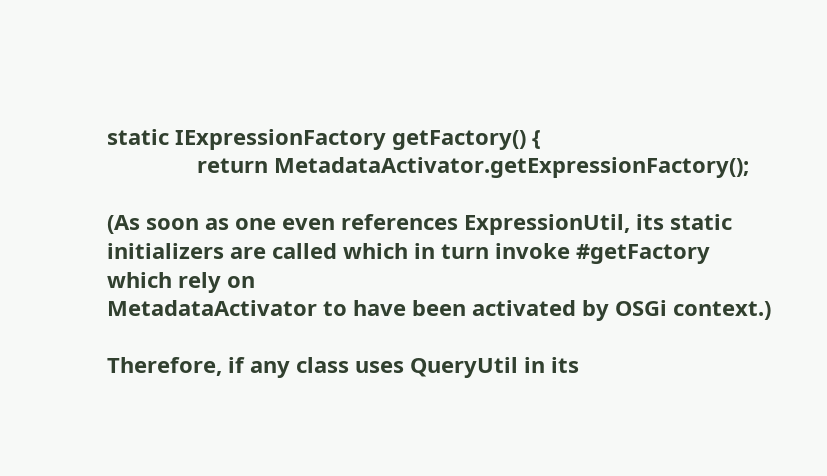static IExpressionFactory getFactory() {
               return MetadataActivator.getExpressionFactory();

(As soon as one even references ExpressionUtil, its static
initializers are called which in turn invoke #getFactory which rely on
MetadataActivator to have been activated by OSGi context.)

Therefore, if any class uses QueryUtil in its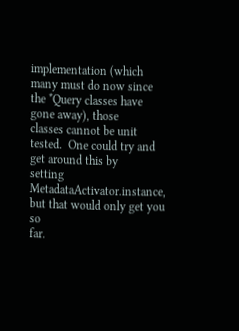implementation (which
many must do now since the *Query classes have gone away), those
classes cannot be unit tested.  One could try and get around this by
setting MetadataActivator.instance, but that would only get you so
far.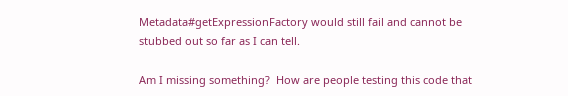Metadata#getExpressionFactory would still fail and cannot be
stubbed out so far as I can tell.

Am I missing something?  How are people testing this code that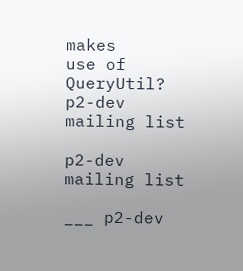makes
use of QueryUtil?
p2-dev mailing list

p2-dev mailing list

___ p2-dev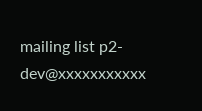mailing list p2-dev@xxxxxxxxxxx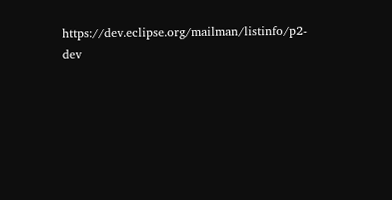https://dev.eclipse.org/mailman/listinfo/p2-dev